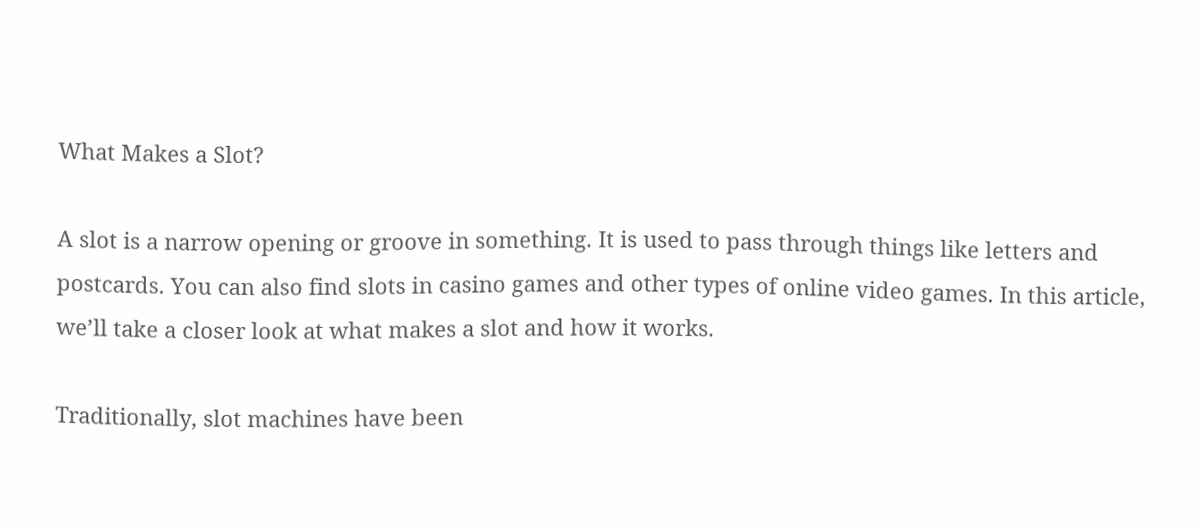What Makes a Slot?

A slot is a narrow opening or groove in something. It is used to pass through things like letters and postcards. You can also find slots in casino games and other types of online video games. In this article, we’ll take a closer look at what makes a slot and how it works.

Traditionally, slot machines have been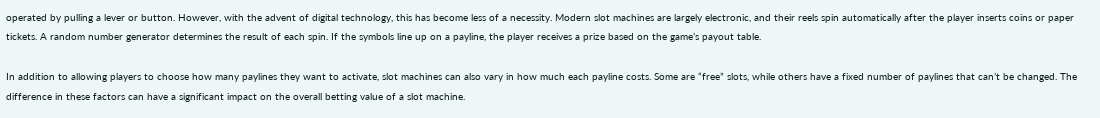operated by pulling a lever or button. However, with the advent of digital technology, this has become less of a necessity. Modern slot machines are largely electronic, and their reels spin automatically after the player inserts coins or paper tickets. A random number generator determines the result of each spin. If the symbols line up on a payline, the player receives a prize based on the game’s payout table.

In addition to allowing players to choose how many paylines they want to activate, slot machines can also vary in how much each payline costs. Some are “free” slots, while others have a fixed number of paylines that can’t be changed. The difference in these factors can have a significant impact on the overall betting value of a slot machine.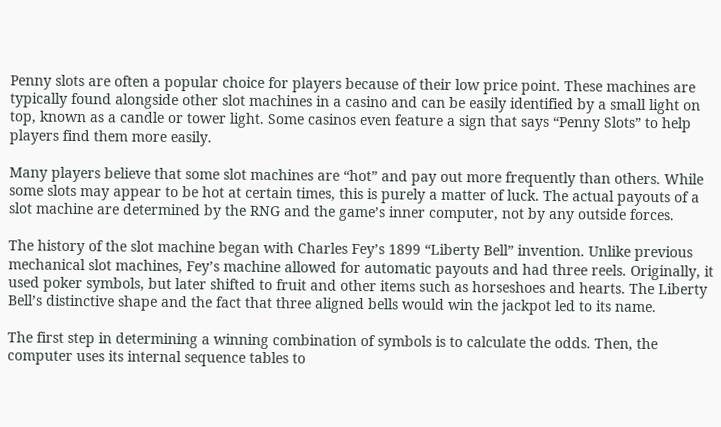Penny slots are often a popular choice for players because of their low price point. These machines are typically found alongside other slot machines in a casino and can be easily identified by a small light on top, known as a candle or tower light. Some casinos even feature a sign that says “Penny Slots” to help players find them more easily.

Many players believe that some slot machines are “hot” and pay out more frequently than others. While some slots may appear to be hot at certain times, this is purely a matter of luck. The actual payouts of a slot machine are determined by the RNG and the game’s inner computer, not by any outside forces.

The history of the slot machine began with Charles Fey’s 1899 “Liberty Bell” invention. Unlike previous mechanical slot machines, Fey’s machine allowed for automatic payouts and had three reels. Originally, it used poker symbols, but later shifted to fruit and other items such as horseshoes and hearts. The Liberty Bell’s distinctive shape and the fact that three aligned bells would win the jackpot led to its name.

The first step in determining a winning combination of symbols is to calculate the odds. Then, the computer uses its internal sequence tables to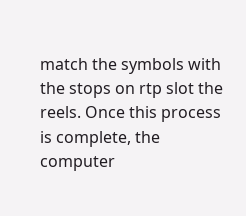match the symbols with the stops on rtp slot the reels. Once this process is complete, the computer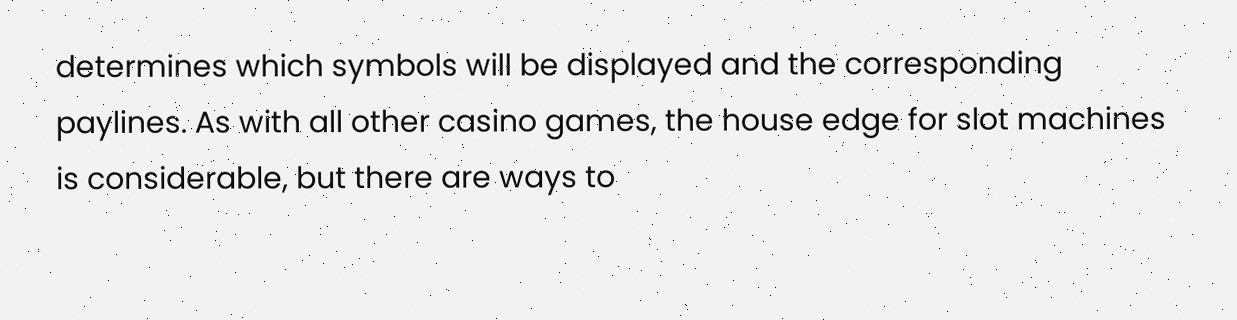determines which symbols will be displayed and the corresponding paylines. As with all other casino games, the house edge for slot machines is considerable, but there are ways to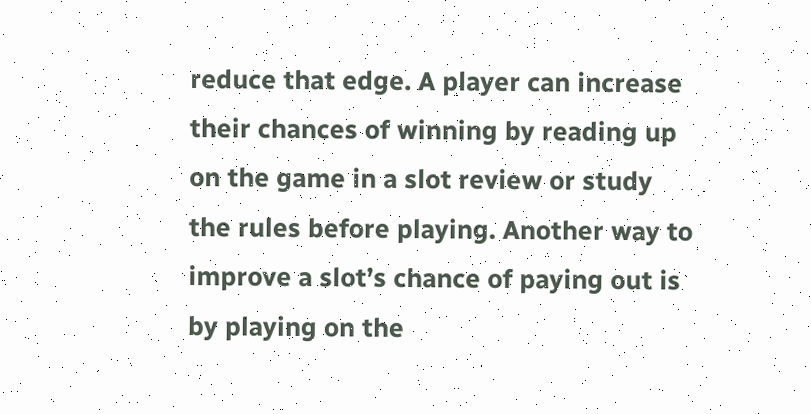reduce that edge. A player can increase their chances of winning by reading up on the game in a slot review or study the rules before playing. Another way to improve a slot’s chance of paying out is by playing on the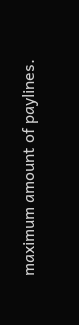maximum amount of paylines.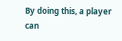By doing this, a player can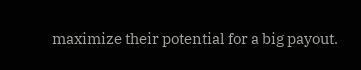maximize their potential for a big payout.